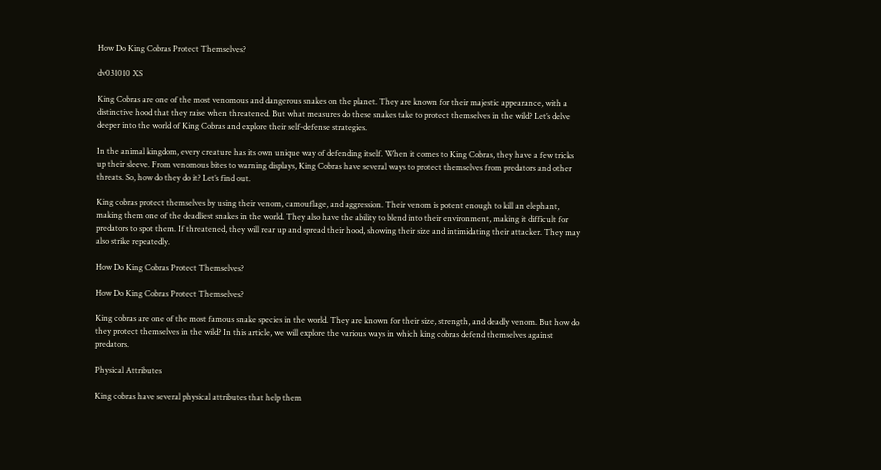How Do King Cobras Protect Themselves?

dv031010 XS

King Cobras are one of the most venomous and dangerous snakes on the planet. They are known for their majestic appearance, with a distinctive hood that they raise when threatened. But what measures do these snakes take to protect themselves in the wild? Let’s delve deeper into the world of King Cobras and explore their self-defense strategies.

In the animal kingdom, every creature has its own unique way of defending itself. When it comes to King Cobras, they have a few tricks up their sleeve. From venomous bites to warning displays, King Cobras have several ways to protect themselves from predators and other threats. So, how do they do it? Let’s find out.

King cobras protect themselves by using their venom, camouflage, and aggression. Their venom is potent enough to kill an elephant, making them one of the deadliest snakes in the world. They also have the ability to blend into their environment, making it difficult for predators to spot them. If threatened, they will rear up and spread their hood, showing their size and intimidating their attacker. They may also strike repeatedly.

How Do King Cobras Protect Themselves?

How Do King Cobras Protect Themselves?

King cobras are one of the most famous snake species in the world. They are known for their size, strength, and deadly venom. But how do they protect themselves in the wild? In this article, we will explore the various ways in which king cobras defend themselves against predators.

Physical Attributes

King cobras have several physical attributes that help them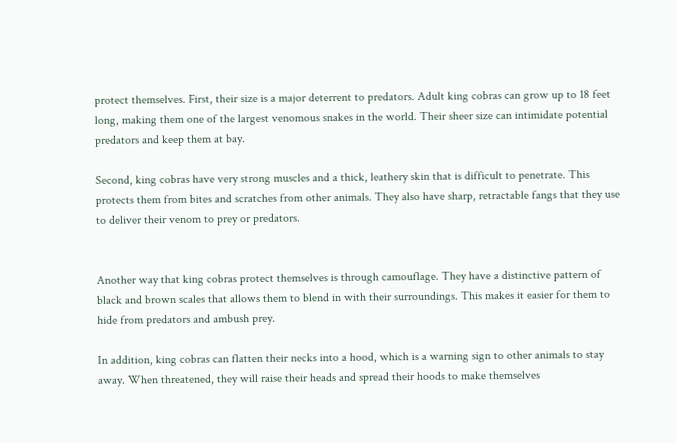protect themselves. First, their size is a major deterrent to predators. Adult king cobras can grow up to 18 feet long, making them one of the largest venomous snakes in the world. Their sheer size can intimidate potential predators and keep them at bay.

Second, king cobras have very strong muscles and a thick, leathery skin that is difficult to penetrate. This protects them from bites and scratches from other animals. They also have sharp, retractable fangs that they use to deliver their venom to prey or predators.


Another way that king cobras protect themselves is through camouflage. They have a distinctive pattern of black and brown scales that allows them to blend in with their surroundings. This makes it easier for them to hide from predators and ambush prey.

In addition, king cobras can flatten their necks into a hood, which is a warning sign to other animals to stay away. When threatened, they will raise their heads and spread their hoods to make themselves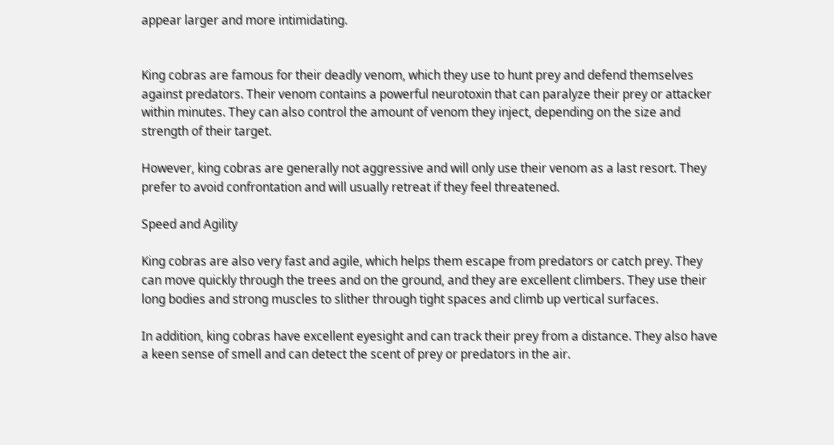appear larger and more intimidating.


King cobras are famous for their deadly venom, which they use to hunt prey and defend themselves against predators. Their venom contains a powerful neurotoxin that can paralyze their prey or attacker within minutes. They can also control the amount of venom they inject, depending on the size and strength of their target.

However, king cobras are generally not aggressive and will only use their venom as a last resort. They prefer to avoid confrontation and will usually retreat if they feel threatened.

Speed and Agility

King cobras are also very fast and agile, which helps them escape from predators or catch prey. They can move quickly through the trees and on the ground, and they are excellent climbers. They use their long bodies and strong muscles to slither through tight spaces and climb up vertical surfaces.

In addition, king cobras have excellent eyesight and can track their prey from a distance. They also have a keen sense of smell and can detect the scent of prey or predators in the air.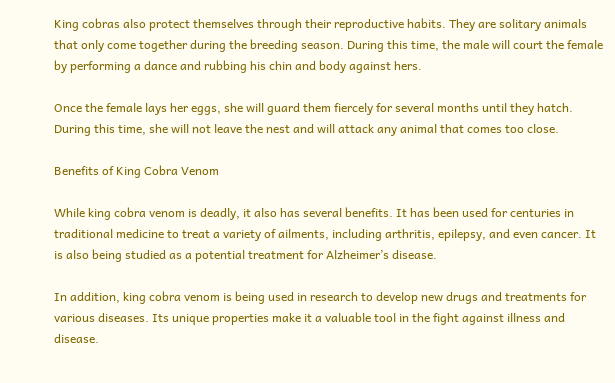King cobras also protect themselves through their reproductive habits. They are solitary animals that only come together during the breeding season. During this time, the male will court the female by performing a dance and rubbing his chin and body against hers.

Once the female lays her eggs, she will guard them fiercely for several months until they hatch. During this time, she will not leave the nest and will attack any animal that comes too close.

Benefits of King Cobra Venom

While king cobra venom is deadly, it also has several benefits. It has been used for centuries in traditional medicine to treat a variety of ailments, including arthritis, epilepsy, and even cancer. It is also being studied as a potential treatment for Alzheimer’s disease.

In addition, king cobra venom is being used in research to develop new drugs and treatments for various diseases. Its unique properties make it a valuable tool in the fight against illness and disease.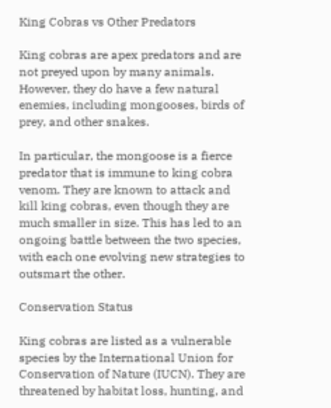King Cobras vs Other Predators

King cobras are apex predators and are not preyed upon by many animals. However, they do have a few natural enemies, including mongooses, birds of prey, and other snakes.

In particular, the mongoose is a fierce predator that is immune to king cobra venom. They are known to attack and kill king cobras, even though they are much smaller in size. This has led to an ongoing battle between the two species, with each one evolving new strategies to outsmart the other.

Conservation Status

King cobras are listed as a vulnerable species by the International Union for Conservation of Nature (IUCN). They are threatened by habitat loss, hunting, and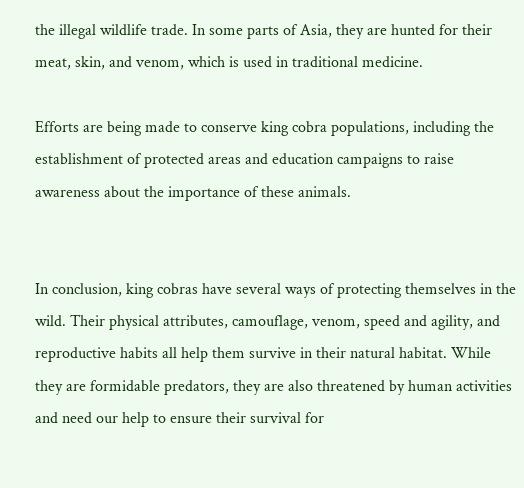the illegal wildlife trade. In some parts of Asia, they are hunted for their meat, skin, and venom, which is used in traditional medicine.

Efforts are being made to conserve king cobra populations, including the establishment of protected areas and education campaigns to raise awareness about the importance of these animals.


In conclusion, king cobras have several ways of protecting themselves in the wild. Their physical attributes, camouflage, venom, speed and agility, and reproductive habits all help them survive in their natural habitat. While they are formidable predators, they are also threatened by human activities and need our help to ensure their survival for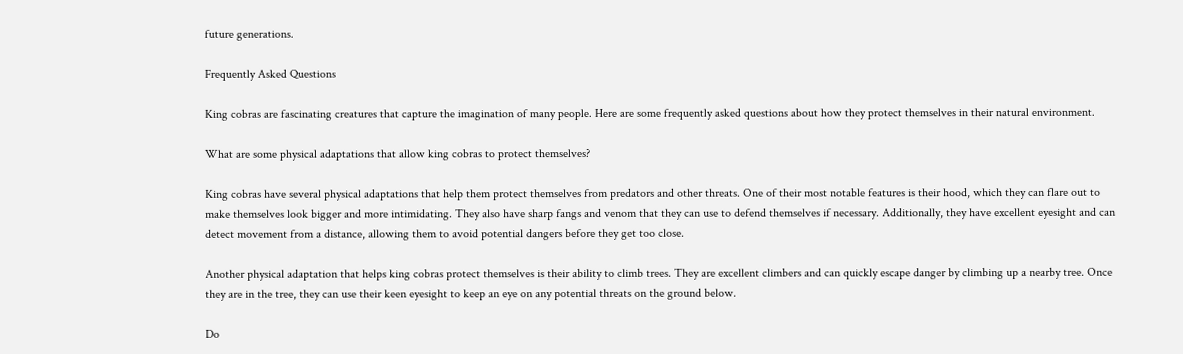future generations.

Frequently Asked Questions

King cobras are fascinating creatures that capture the imagination of many people. Here are some frequently asked questions about how they protect themselves in their natural environment.

What are some physical adaptations that allow king cobras to protect themselves?

King cobras have several physical adaptations that help them protect themselves from predators and other threats. One of their most notable features is their hood, which they can flare out to make themselves look bigger and more intimidating. They also have sharp fangs and venom that they can use to defend themselves if necessary. Additionally, they have excellent eyesight and can detect movement from a distance, allowing them to avoid potential dangers before they get too close.

Another physical adaptation that helps king cobras protect themselves is their ability to climb trees. They are excellent climbers and can quickly escape danger by climbing up a nearby tree. Once they are in the tree, they can use their keen eyesight to keep an eye on any potential threats on the ground below.

Do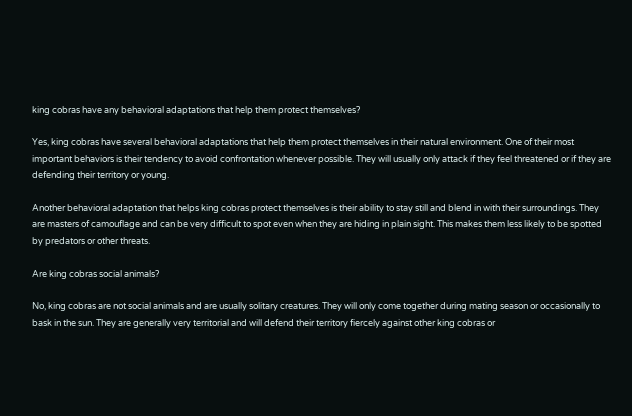king cobras have any behavioral adaptations that help them protect themselves?

Yes, king cobras have several behavioral adaptations that help them protect themselves in their natural environment. One of their most important behaviors is their tendency to avoid confrontation whenever possible. They will usually only attack if they feel threatened or if they are defending their territory or young.

Another behavioral adaptation that helps king cobras protect themselves is their ability to stay still and blend in with their surroundings. They are masters of camouflage and can be very difficult to spot even when they are hiding in plain sight. This makes them less likely to be spotted by predators or other threats.

Are king cobras social animals?

No, king cobras are not social animals and are usually solitary creatures. They will only come together during mating season or occasionally to bask in the sun. They are generally very territorial and will defend their territory fiercely against other king cobras or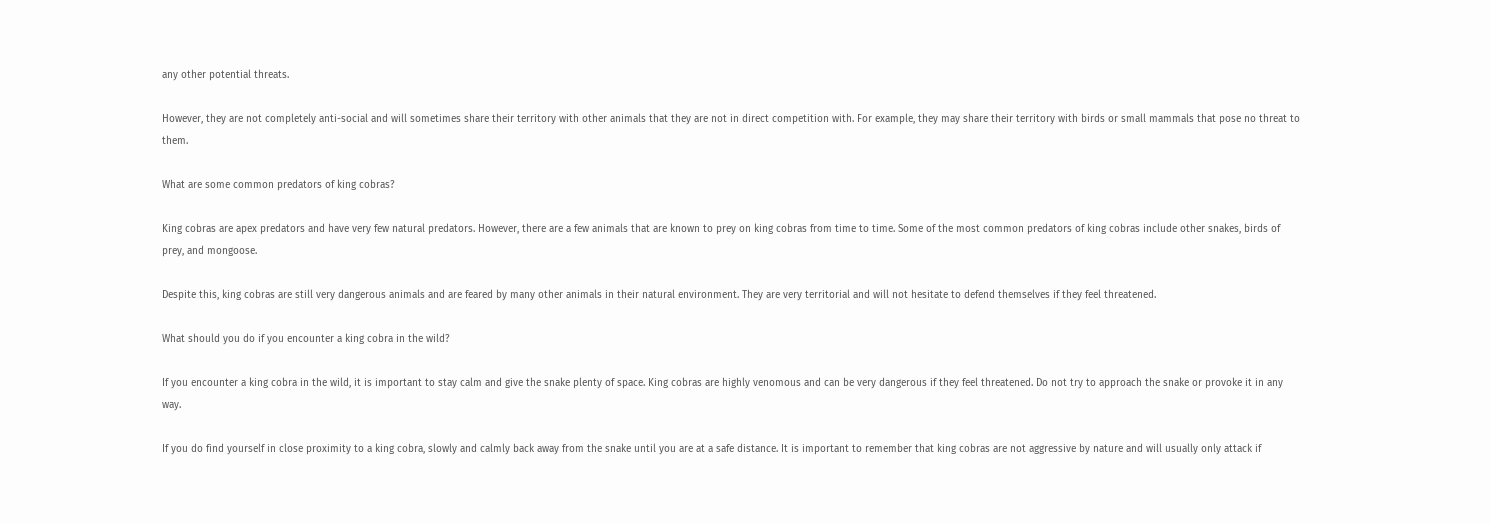any other potential threats.

However, they are not completely anti-social and will sometimes share their territory with other animals that they are not in direct competition with. For example, they may share their territory with birds or small mammals that pose no threat to them.

What are some common predators of king cobras?

King cobras are apex predators and have very few natural predators. However, there are a few animals that are known to prey on king cobras from time to time. Some of the most common predators of king cobras include other snakes, birds of prey, and mongoose.

Despite this, king cobras are still very dangerous animals and are feared by many other animals in their natural environment. They are very territorial and will not hesitate to defend themselves if they feel threatened.

What should you do if you encounter a king cobra in the wild?

If you encounter a king cobra in the wild, it is important to stay calm and give the snake plenty of space. King cobras are highly venomous and can be very dangerous if they feel threatened. Do not try to approach the snake or provoke it in any way.

If you do find yourself in close proximity to a king cobra, slowly and calmly back away from the snake until you are at a safe distance. It is important to remember that king cobras are not aggressive by nature and will usually only attack if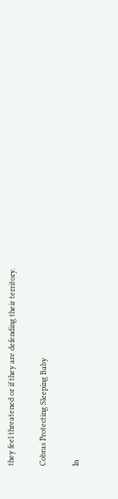they feel threatened or if they are defending their territory.

Cobras Protecting Sleeping Baby

In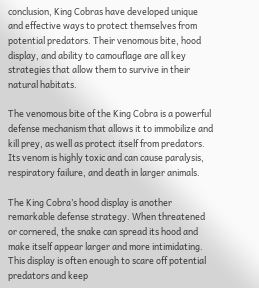conclusion, King Cobras have developed unique and effective ways to protect themselves from potential predators. Their venomous bite, hood display, and ability to camouflage are all key strategies that allow them to survive in their natural habitats.

The venomous bite of the King Cobra is a powerful defense mechanism that allows it to immobilize and kill prey, as well as protect itself from predators. Its venom is highly toxic and can cause paralysis, respiratory failure, and death in larger animals.

The King Cobra’s hood display is another remarkable defense strategy. When threatened or cornered, the snake can spread its hood and make itself appear larger and more intimidating. This display is often enough to scare off potential predators and keep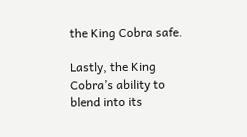the King Cobra safe.

Lastly, the King Cobra’s ability to blend into its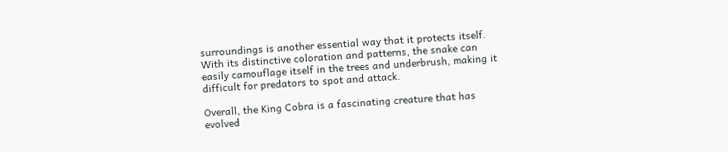surroundings is another essential way that it protects itself. With its distinctive coloration and patterns, the snake can easily camouflage itself in the trees and underbrush, making it difficult for predators to spot and attack.

Overall, the King Cobra is a fascinating creature that has evolved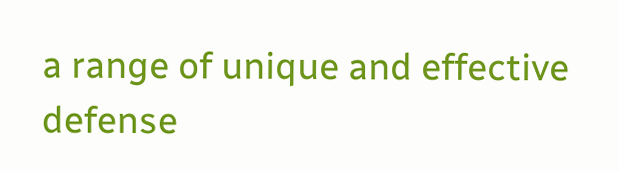a range of unique and effective defense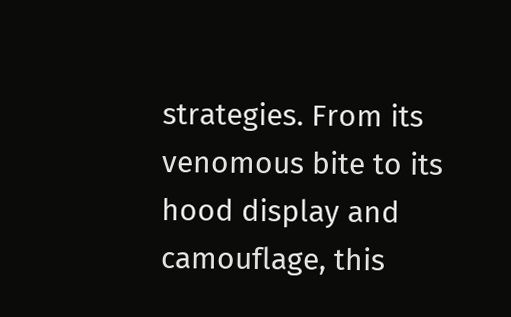strategies. From its venomous bite to its hood display and camouflage, this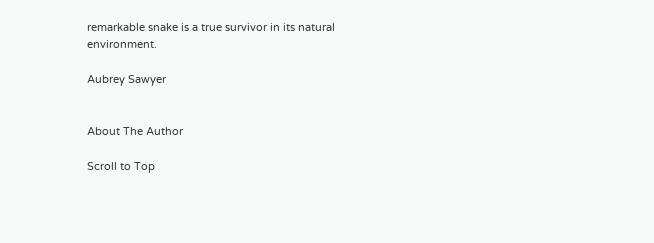remarkable snake is a true survivor in its natural environment.

Aubrey Sawyer


About The Author

Scroll to Top